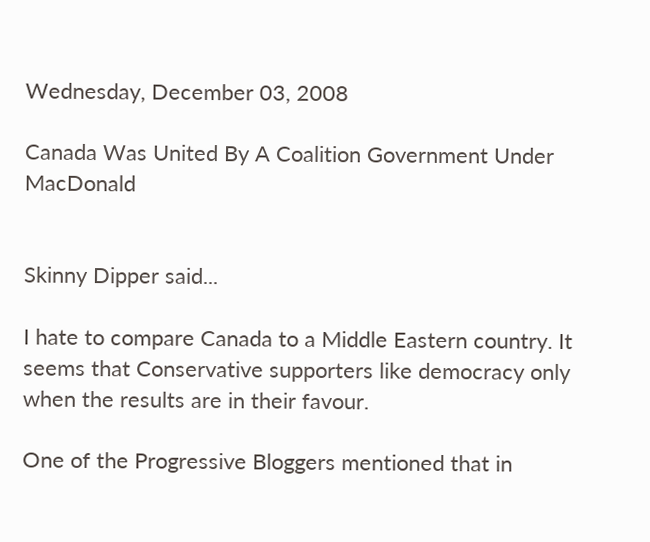Wednesday, December 03, 2008

Canada Was United By A Coalition Government Under MacDonald


Skinny Dipper said...

I hate to compare Canada to a Middle Eastern country. It seems that Conservative supporters like democracy only when the results are in their favour.

One of the Progressive Bloggers mentioned that in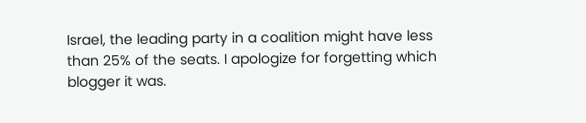Israel, the leading party in a coalition might have less than 25% of the seats. I apologize for forgetting which blogger it was.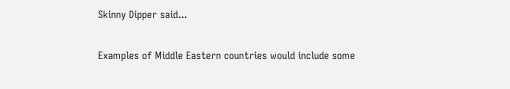Skinny Dipper said...

Examples of Middle Eastern countries would include some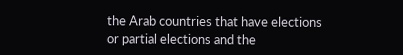the Arab countries that have elections or partial elections and the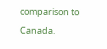comparison to Canada.